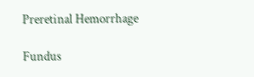Preretinal Hemorrhage

Fundus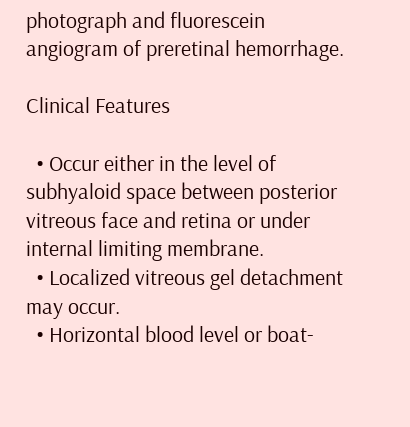photograph and fluorescein angiogram of preretinal hemorrhage.

Clinical Features

  • Occur either in the level of subhyaloid space between posterior vitreous face and retina or under internal limiting membrane.
  • Localized vitreous gel detachment may occur.
  • Horizontal blood level or boat-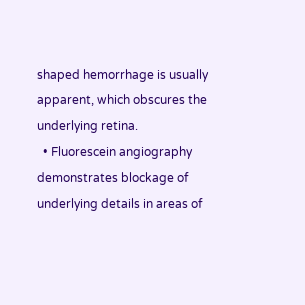shaped hemorrhage is usually apparent, which obscures the underlying retina.
  • Fluorescein angiography demonstrates blockage of underlying details in areas of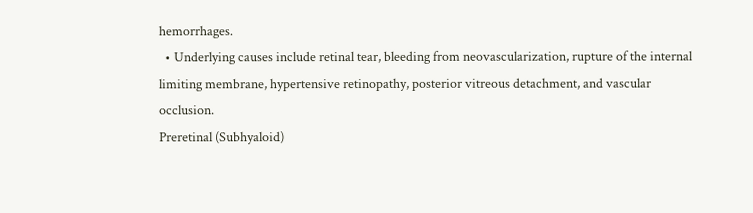hemorrhages.
  • Underlying causes include retinal tear, bleeding from neovascularization, rupture of the internal limiting membrane, hypertensive retinopathy, posterior vitreous detachment, and vascular occlusion.
Preretinal (Subhyaloid)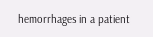hemorrhages in a patient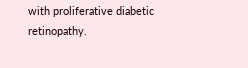with proliferative diabetic retinopathy.